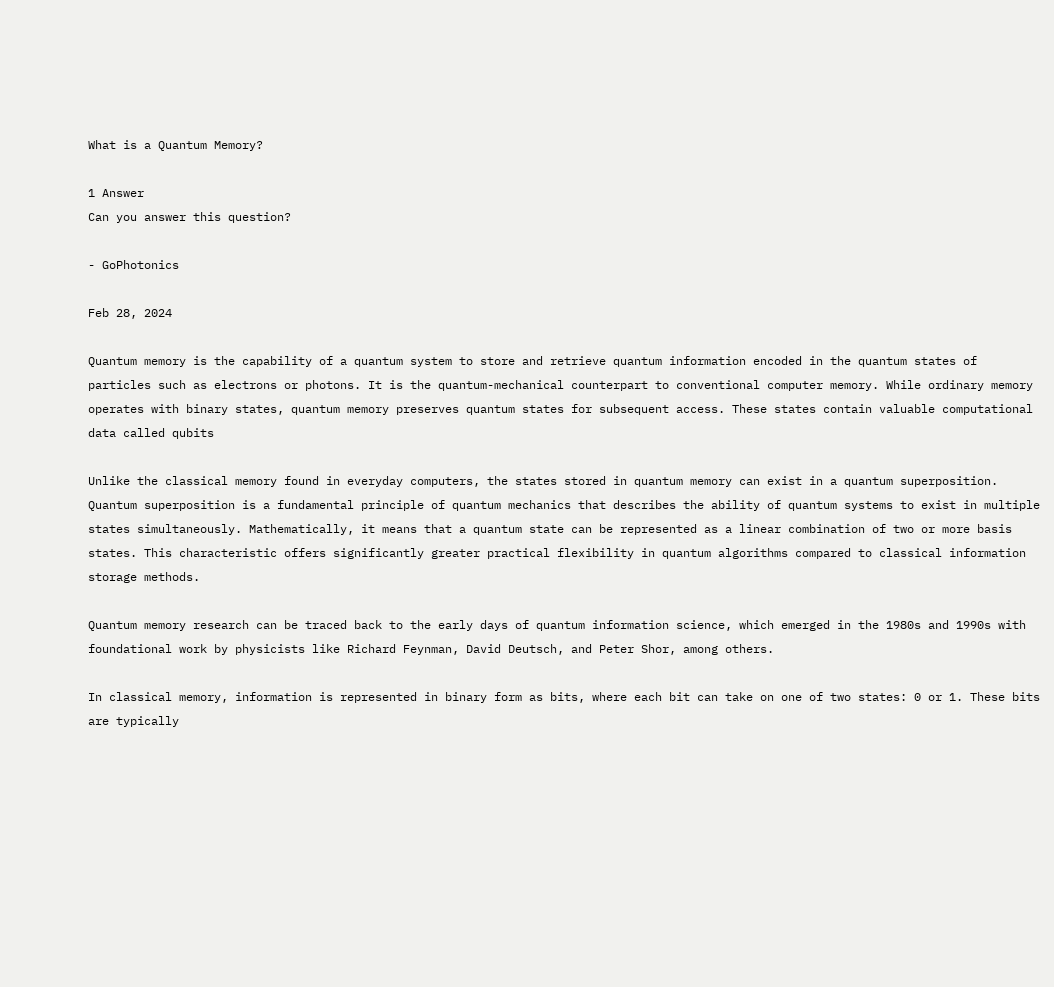What is a Quantum Memory?

1 Answer
Can you answer this question?

- GoPhotonics

Feb 28, 2024

Quantum memory is the capability of a quantum system to store and retrieve quantum information encoded in the quantum states of particles such as electrons or photons. It is the quantum-mechanical counterpart to conventional computer memory. While ordinary memory operates with binary states, quantum memory preserves quantum states for subsequent access. These states contain valuable computational data called qubits

Unlike the classical memory found in everyday computers, the states stored in quantum memory can exist in a quantum superposition. Quantum superposition is a fundamental principle of quantum mechanics that describes the ability of quantum systems to exist in multiple states simultaneously. Mathematically, it means that a quantum state can be represented as a linear combination of two or more basis states. This characteristic offers significantly greater practical flexibility in quantum algorithms compared to classical information storage methods.

Quantum memory research can be traced back to the early days of quantum information science, which emerged in the 1980s and 1990s with foundational work by physicists like Richard Feynman, David Deutsch, and Peter Shor, among others.

In classical memory, information is represented in binary form as bits, where each bit can take on one of two states: 0 or 1. These bits are typically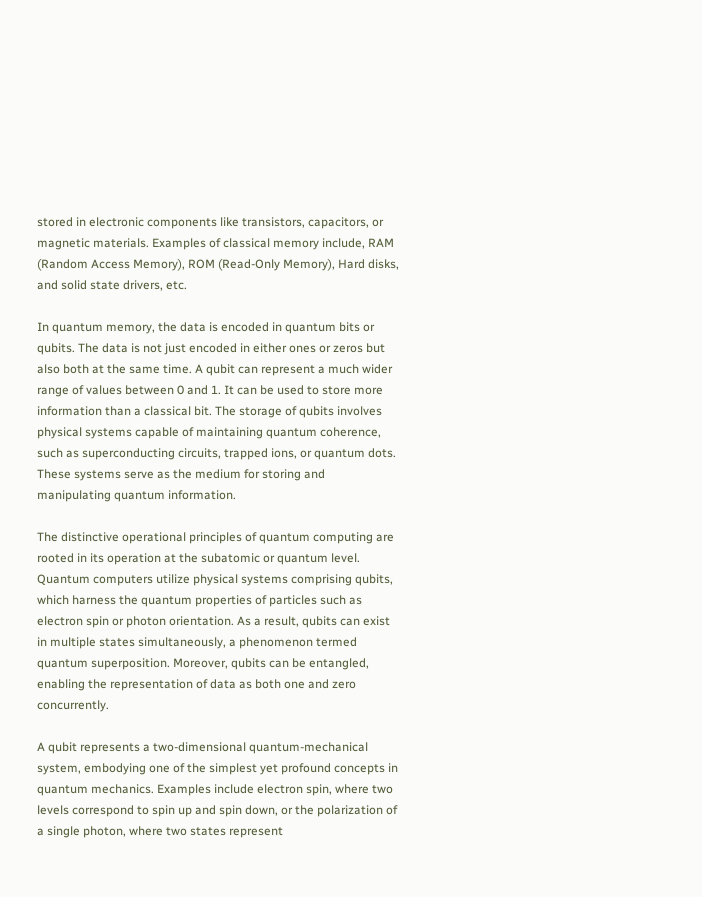stored in electronic components like transistors, capacitors, or magnetic materials. Examples of classical memory include, RAM (Random Access Memory), ROM (Read-Only Memory), Hard disks, and solid state drivers, etc.

In quantum memory, the data is encoded in quantum bits or qubits. The data is not just encoded in either ones or zeros but also both at the same time. A qubit can represent a much wider range of values between 0 and 1. It can be used to store more information than a classical bit. The storage of qubits involves physical systems capable of maintaining quantum coherence, such as superconducting circuits, trapped ions, or quantum dots. These systems serve as the medium for storing and manipulating quantum information.

The distinctive operational principles of quantum computing are rooted in its operation at the subatomic or quantum level. Quantum computers utilize physical systems comprising qubits, which harness the quantum properties of particles such as electron spin or photon orientation. As a result, qubits can exist in multiple states simultaneously, a phenomenon termed quantum superposition. Moreover, qubits can be entangled, enabling the representation of data as both one and zero concurrently.

A qubit represents a two-dimensional quantum-mechanical system, embodying one of the simplest yet profound concepts in quantum mechanics. Examples include electron spin, where two levels correspond to spin up and spin down, or the polarization of a single photon, where two states represent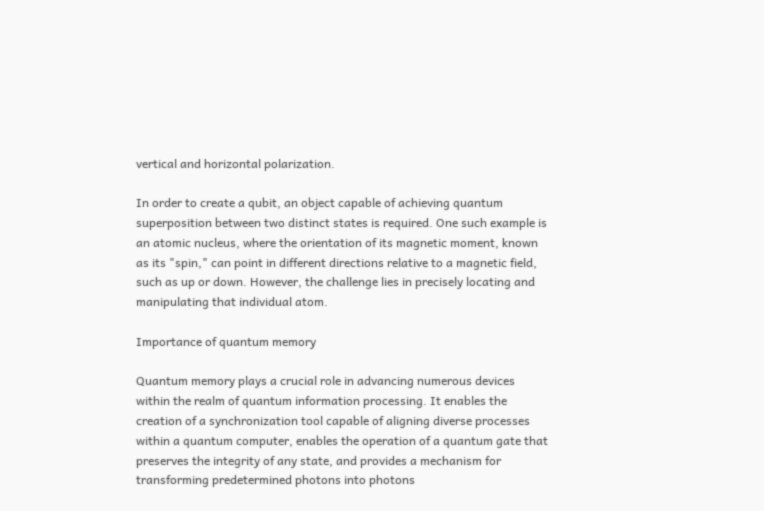vertical and horizontal polarization.

In order to create a qubit, an object capable of achieving quantum superposition between two distinct states is required. One such example is an atomic nucleus, where the orientation of its magnetic moment, known as its "spin," can point in different directions relative to a magnetic field, such as up or down. However, the challenge lies in precisely locating and manipulating that individual atom.

Importance of quantum memory

Quantum memory plays a crucial role in advancing numerous devices within the realm of quantum information processing. It enables the creation of a synchronization tool capable of aligning diverse processes within a quantum computer, enables the operation of a quantum gate that preserves the integrity of any state, and provides a mechanism for transforming predetermined photons into photons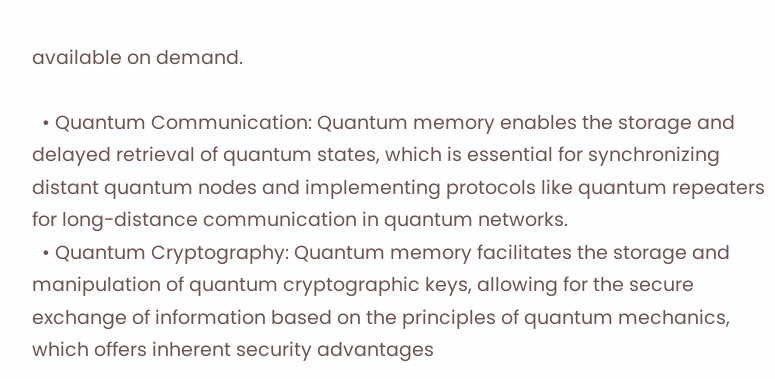available on demand.

  • Quantum Communication: Quantum memory enables the storage and delayed retrieval of quantum states, which is essential for synchronizing distant quantum nodes and implementing protocols like quantum repeaters for long-distance communication in quantum networks.
  • Quantum Cryptography: Quantum memory facilitates the storage and manipulation of quantum cryptographic keys, allowing for the secure exchange of information based on the principles of quantum mechanics, which offers inherent security advantages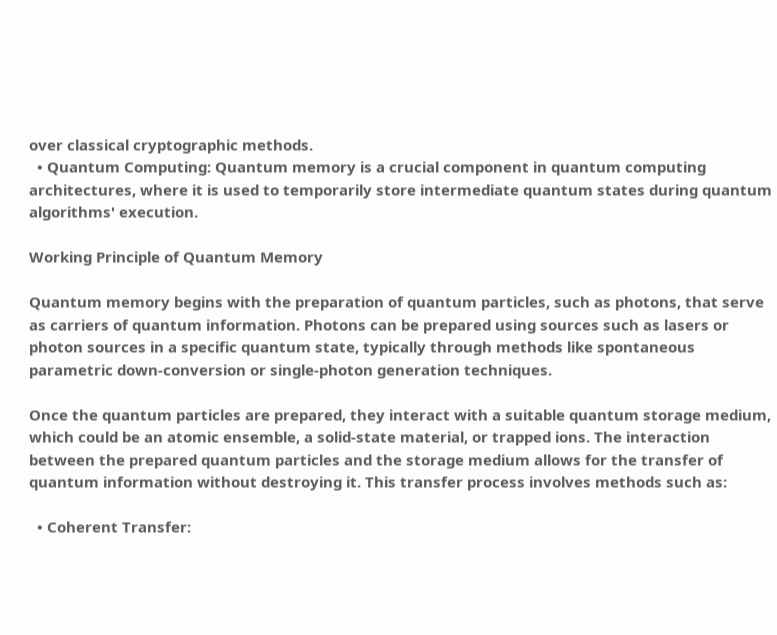over classical cryptographic methods.
  • Quantum Computing: Quantum memory is a crucial component in quantum computing architectures, where it is used to temporarily store intermediate quantum states during quantum algorithms' execution.

Working Principle of Quantum Memory

Quantum memory begins with the preparation of quantum particles, such as photons, that serve as carriers of quantum information. Photons can be prepared using sources such as lasers or photon sources in a specific quantum state, typically through methods like spontaneous parametric down-conversion or single-photon generation techniques.

Once the quantum particles are prepared, they interact with a suitable quantum storage medium, which could be an atomic ensemble, a solid-state material, or trapped ions. The interaction between the prepared quantum particles and the storage medium allows for the transfer of quantum information without destroying it. This transfer process involves methods such as:

  • Coherent Transfer: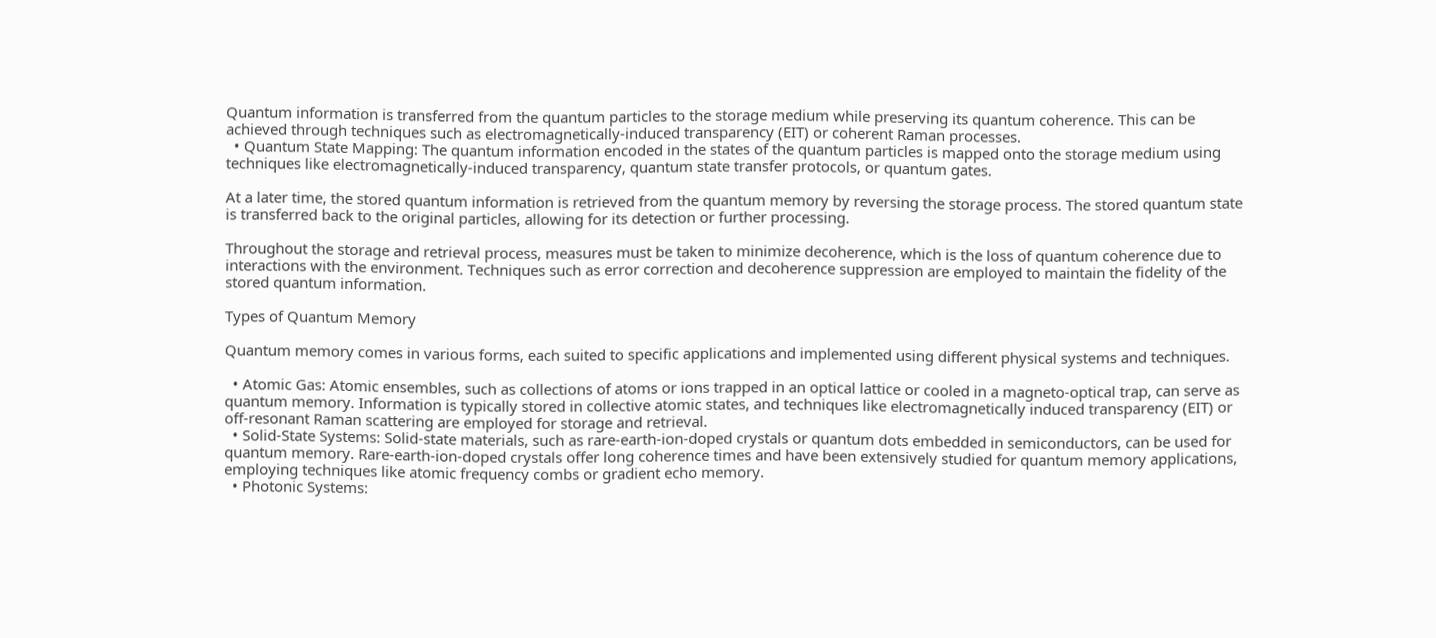Quantum information is transferred from the quantum particles to the storage medium while preserving its quantum coherence. This can be achieved through techniques such as electromagnetically-induced transparency (EIT) or coherent Raman processes.
  • Quantum State Mapping: The quantum information encoded in the states of the quantum particles is mapped onto the storage medium using techniques like electromagnetically-induced transparency, quantum state transfer protocols, or quantum gates.

At a later time, the stored quantum information is retrieved from the quantum memory by reversing the storage process. The stored quantum state is transferred back to the original particles, allowing for its detection or further processing.

Throughout the storage and retrieval process, measures must be taken to minimize decoherence, which is the loss of quantum coherence due to interactions with the environment. Techniques such as error correction and decoherence suppression are employed to maintain the fidelity of the stored quantum information.

Types of Quantum Memory

Quantum memory comes in various forms, each suited to specific applications and implemented using different physical systems and techniques.

  • Atomic Gas: Atomic ensembles, such as collections of atoms or ions trapped in an optical lattice or cooled in a magneto-optical trap, can serve as quantum memory. Information is typically stored in collective atomic states, and techniques like electromagnetically induced transparency (EIT) or off-resonant Raman scattering are employed for storage and retrieval.
  • Solid-State Systems: Solid-state materials, such as rare-earth-ion-doped crystals or quantum dots embedded in semiconductors, can be used for quantum memory. Rare-earth-ion-doped crystals offer long coherence times and have been extensively studied for quantum memory applications, employing techniques like atomic frequency combs or gradient echo memory.
  • Photonic Systems: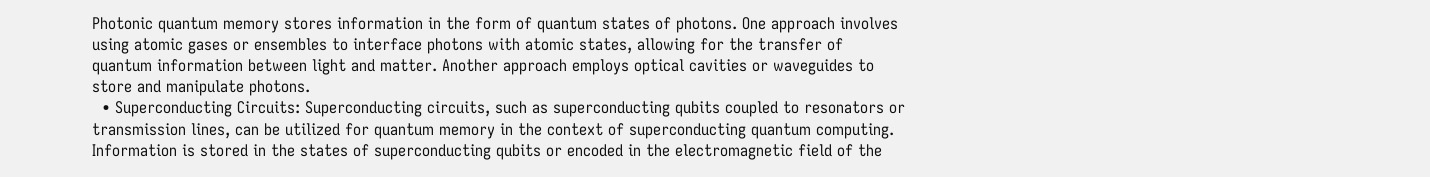Photonic quantum memory stores information in the form of quantum states of photons. One approach involves using atomic gases or ensembles to interface photons with atomic states, allowing for the transfer of quantum information between light and matter. Another approach employs optical cavities or waveguides to store and manipulate photons.
  • Superconducting Circuits: Superconducting circuits, such as superconducting qubits coupled to resonators or transmission lines, can be utilized for quantum memory in the context of superconducting quantum computing. Information is stored in the states of superconducting qubits or encoded in the electromagnetic field of the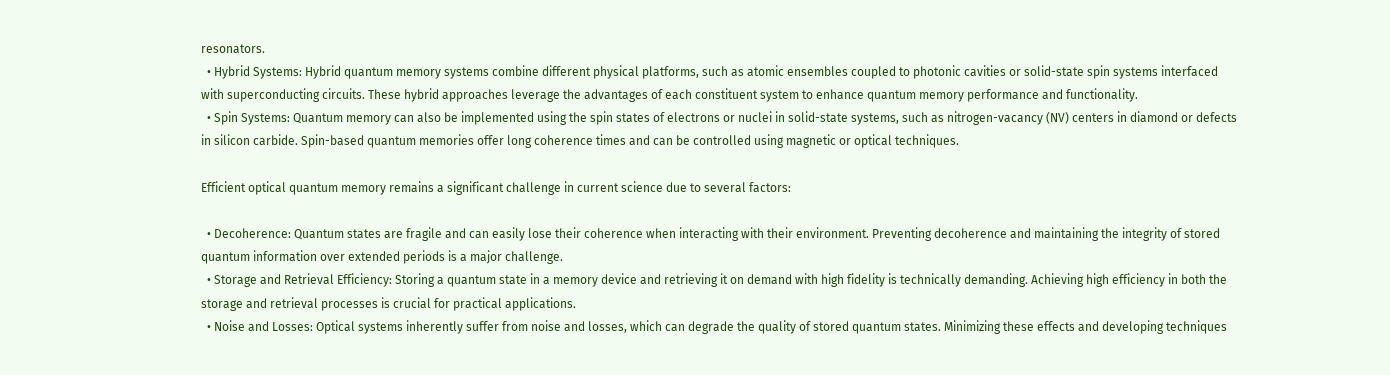resonators.
  • Hybrid Systems: Hybrid quantum memory systems combine different physical platforms, such as atomic ensembles coupled to photonic cavities or solid-state spin systems interfaced with superconducting circuits. These hybrid approaches leverage the advantages of each constituent system to enhance quantum memory performance and functionality.
  • Spin Systems: Quantum memory can also be implemented using the spin states of electrons or nuclei in solid-state systems, such as nitrogen-vacancy (NV) centers in diamond or defects in silicon carbide. Spin-based quantum memories offer long coherence times and can be controlled using magnetic or optical techniques.

Efficient optical quantum memory remains a significant challenge in current science due to several factors:

  • Decoherence: Quantum states are fragile and can easily lose their coherence when interacting with their environment. Preventing decoherence and maintaining the integrity of stored quantum information over extended periods is a major challenge.
  • Storage and Retrieval Efficiency: Storing a quantum state in a memory device and retrieving it on demand with high fidelity is technically demanding. Achieving high efficiency in both the storage and retrieval processes is crucial for practical applications.
  • Noise and Losses: Optical systems inherently suffer from noise and losses, which can degrade the quality of stored quantum states. Minimizing these effects and developing techniques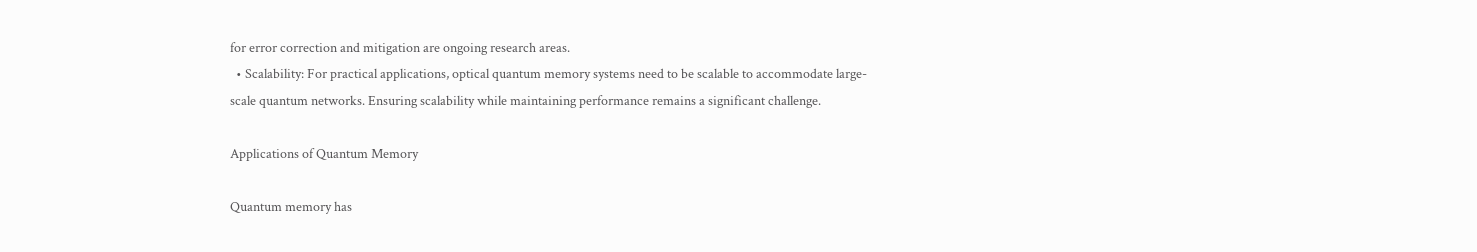for error correction and mitigation are ongoing research areas.
  • Scalability: For practical applications, optical quantum memory systems need to be scalable to accommodate large-scale quantum networks. Ensuring scalability while maintaining performance remains a significant challenge.

Applications of Quantum Memory

Quantum memory has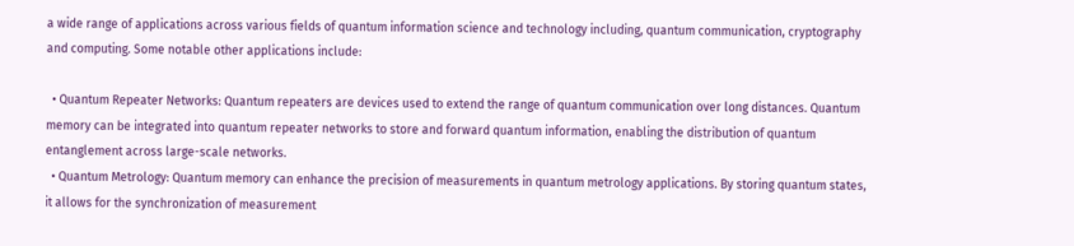a wide range of applications across various fields of quantum information science and technology including, quantum communication, cryptography and computing. Some notable other applications include:

  • Quantum Repeater Networks: Quantum repeaters are devices used to extend the range of quantum communication over long distances. Quantum memory can be integrated into quantum repeater networks to store and forward quantum information, enabling the distribution of quantum entanglement across large-scale networks.
  • Quantum Metrology: Quantum memory can enhance the precision of measurements in quantum metrology applications. By storing quantum states, it allows for the synchronization of measurement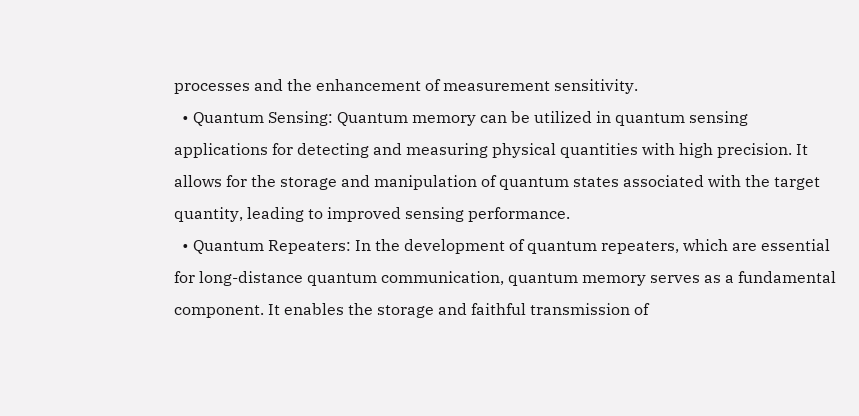processes and the enhancement of measurement sensitivity.
  • Quantum Sensing: Quantum memory can be utilized in quantum sensing applications for detecting and measuring physical quantities with high precision. It allows for the storage and manipulation of quantum states associated with the target quantity, leading to improved sensing performance.
  • Quantum Repeaters: In the development of quantum repeaters, which are essential for long-distance quantum communication, quantum memory serves as a fundamental component. It enables the storage and faithful transmission of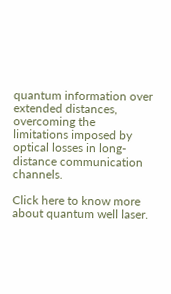quantum information over extended distances, overcoming the limitations imposed by optical losses in long-distance communication channels.

Click here to know more about quantum well laser.